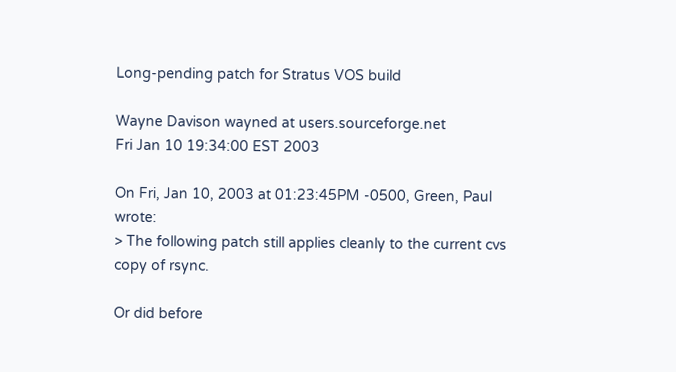Long-pending patch for Stratus VOS build

Wayne Davison wayned at users.sourceforge.net
Fri Jan 10 19:34:00 EST 2003

On Fri, Jan 10, 2003 at 01:23:45PM -0500, Green, Paul wrote:
> The following patch still applies cleanly to the current cvs copy of rsync.

Or did before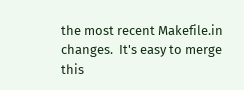the most recent Makefile.in changes.  It's easy to merge
this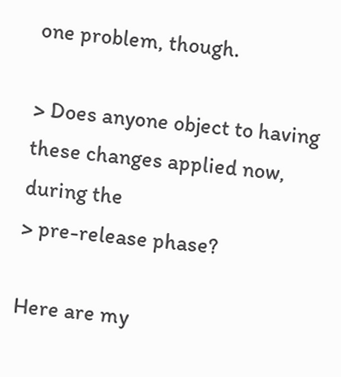one problem, though.

> Does anyone object to having these changes applied now, during the
> pre-release phase?

Here are my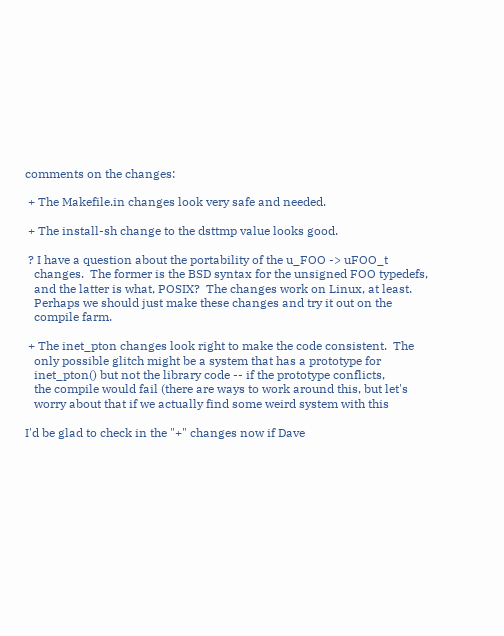comments on the changes:

 + The Makefile.in changes look very safe and needed.

 + The install-sh change to the dsttmp value looks good.

 ? I have a question about the portability of the u_FOO -> uFOO_t
   changes.  The former is the BSD syntax for the unsigned FOO typedefs,
   and the latter is what, POSIX?  The changes work on Linux, at least.
   Perhaps we should just make these changes and try it out on the
   compile farm.

 + The inet_pton changes look right to make the code consistent.  The
   only possible glitch might be a system that has a prototype for
   inet_pton() but not the library code -- if the prototype conflicts,
   the compile would fail (there are ways to work around this, but let's
   worry about that if we actually find some weird system with this

I'd be glad to check in the "+" changes now if Dave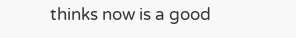thinks now is a good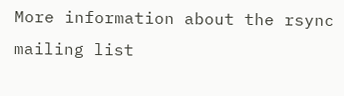More information about the rsync mailing list